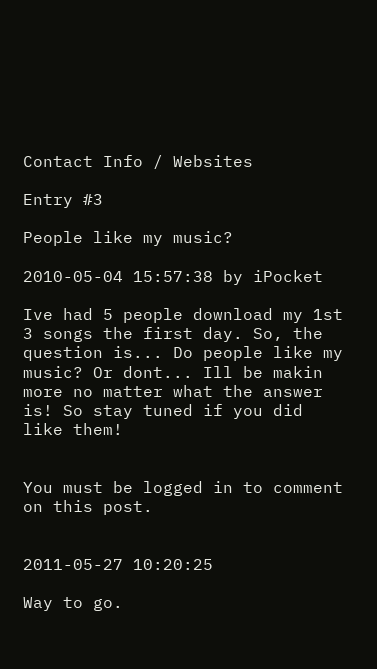Contact Info / Websites

Entry #3

People like my music?

2010-05-04 15:57:38 by iPocket

Ive had 5 people download my 1st 3 songs the first day. So, the question is... Do people like my music? Or dont... Ill be makin more no matter what the answer is! So stay tuned if you did like them!


You must be logged in to comment on this post.


2011-05-27 10:20:25

Way to go.